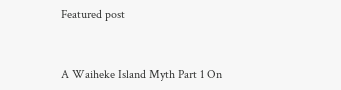Featured post


A Waiheke Island Myth Part 1 On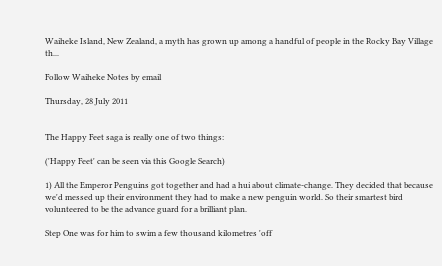Waiheke Island, New Zealand, a myth has grown up among a handful of people in the Rocky Bay Village th...

Follow Waiheke Notes by email

Thursday, 28 July 2011


The Happy Feet saga is really one of two things:

('Happy Feet' can be seen via this Google Search)

1) All the Emperor Penguins got together and had a hui about climate-change. They decided that because we'd messed up their environment they had to make a new penguin world. So their smartest bird volunteered to be the advance guard for a brilliant plan.

Step One was for him to swim a few thousand kilometres 'off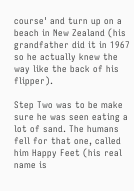course' and turn up on a beach in New Zealand (his grandfather did it in 1967 so he actually knew the way like the back of his flipper).

Step Two was to be make sure he was seen eating a lot of sand. The humans
fell for that one, called him Happy Feet (his real name is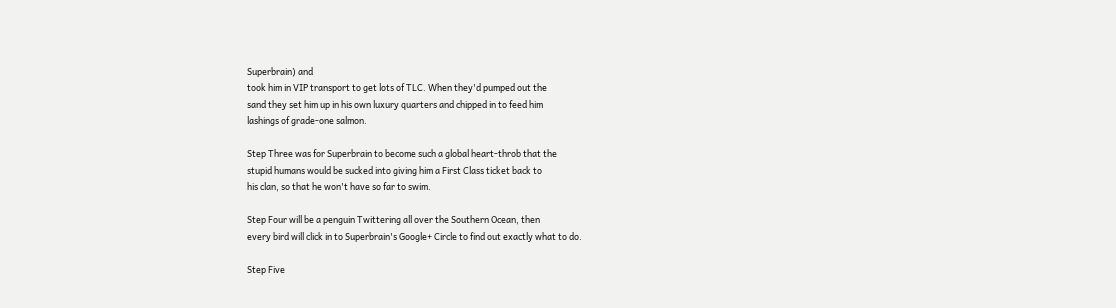Superbrain) and
took him in VIP transport to get lots of TLC. When they'd pumped out the
sand they set him up in his own luxury quarters and chipped in to feed him
lashings of grade-one salmon.

Step Three was for Superbrain to become such a global heart-throb that the
stupid humans would be sucked into giving him a First Class ticket back to
his clan, so that he won't have so far to swim.

Step Four will be a penguin Twittering all over the Southern Ocean, then
every bird will click in to Superbrain's Google+ Circle to find out exactly what to do.

Step Five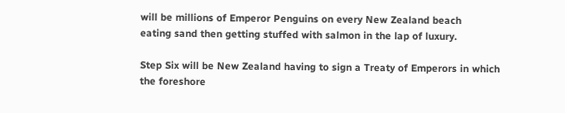will be millions of Emperor Penguins on every New Zealand beach
eating sand then getting stuffed with salmon in the lap of luxury.

Step Six will be New Zealand having to sign a Treaty of Emperors in which
the foreshore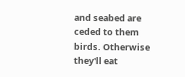and seabed are ceded to them birds. Otherwise they'll eat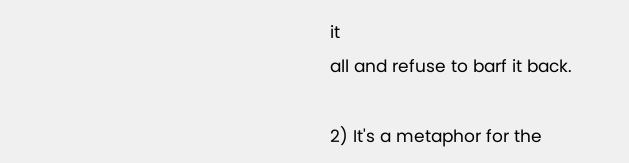it
all and refuse to barf it back.

2) It's a metaphor for the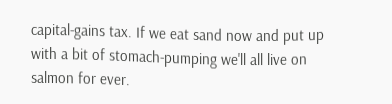capital-gains tax. If we eat sand now and put up with a bit of stomach-pumping we'll all live on salmon for ever.